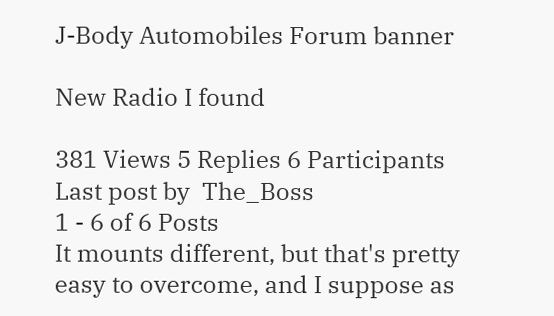J-Body Automobiles Forum banner

New Radio I found

381 Views 5 Replies 6 Participants Last post by  The_Boss
1 - 6 of 6 Posts
It mounts different, but that's pretty easy to overcome, and I suppose as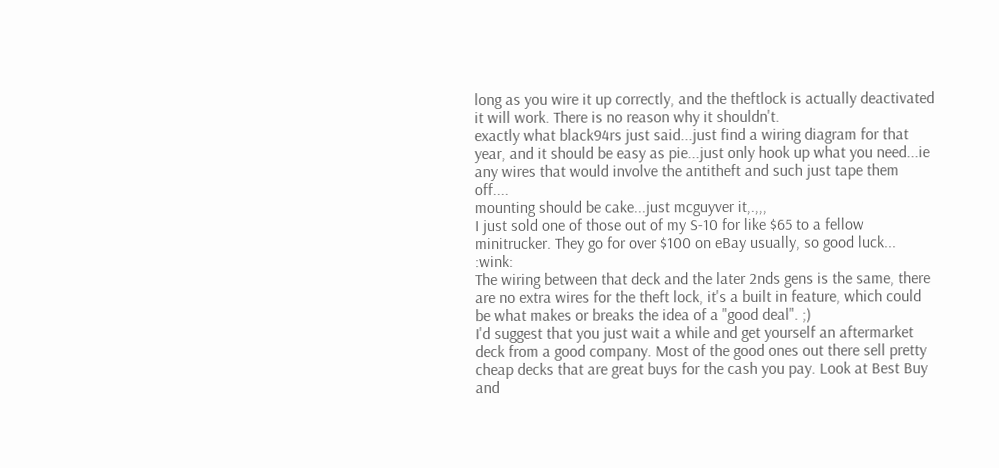long as you wire it up correctly, and the theftlock is actually deactivated it will work. There is no reason why it shouldn't.
exactly what black94rs just said...just find a wiring diagram for that year, and it should be easy as pie...just only hook up what you need...ie any wires that would involve the antitheft and such just tape them off....
mounting should be cake...just mcguyver it,.,,,
I just sold one of those out of my S-10 for like $65 to a fellow minitrucker. They go for over $100 on eBay usually, so good luck... :wink:
The wiring between that deck and the later 2nds gens is the same, there are no extra wires for the theft lock, it's a built in feature, which could be what makes or breaks the idea of a "good deal". ;)
I'd suggest that you just wait a while and get yourself an aftermarket deck from a good company. Most of the good ones out there sell pretty cheap decks that are great buys for the cash you pay. Look at Best Buy and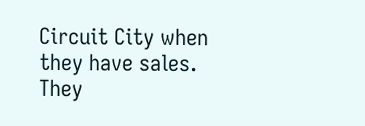Circuit City when they have sales. They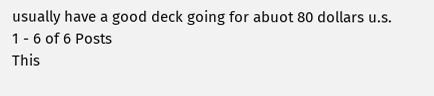usually have a good deck going for abuot 80 dollars u.s.
1 - 6 of 6 Posts
This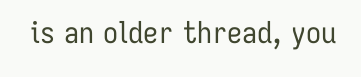is an older thread, you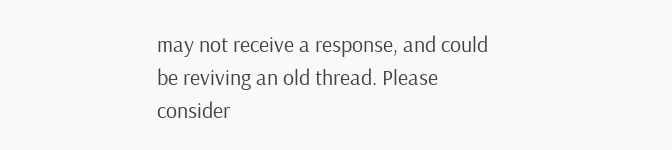may not receive a response, and could be reviving an old thread. Please consider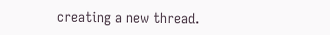creating a new thread.